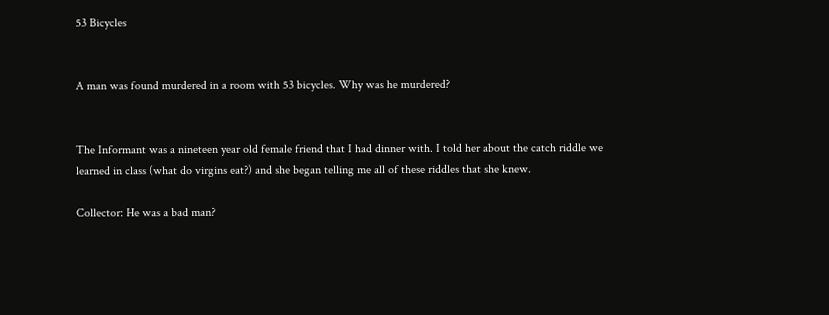53 Bicycles


A man was found murdered in a room with 53 bicycles. Why was he murdered?


The Informant was a nineteen year old female friend that I had dinner with. I told her about the catch riddle we learned in class (what do virgins eat?) and she began telling me all of these riddles that she knew.

Collector: He was a bad man?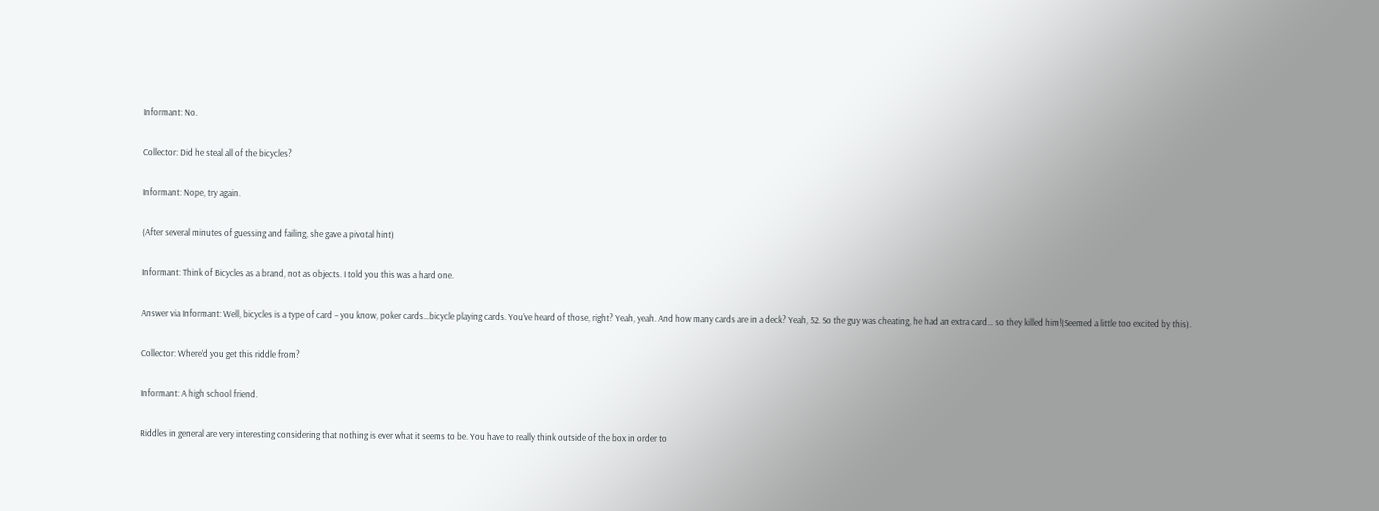Informant: No.

Collector: Did he steal all of the bicycles?

Informant: Nope, try again.

(After several minutes of guessing and failing, she gave a pivotal hint)

Informant: Think of Bicycles as a brand, not as objects. I told you this was a hard one.

Answer via Informant: Well, bicycles is a type of card – you know, poker cards…bicycle playing cards. You’ve heard of those, right? Yeah, yeah. And how many cards are in a deck? Yeah, 52. So the guy was cheating, he had an extra card… so they killed him!(Seemed a little too excited by this).

Collector: Where’d you get this riddle from?

Informant: A high school friend.

Riddles in general are very interesting considering that nothing is ever what it seems to be. You have to really think outside of the box in order to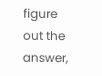figure out the answer,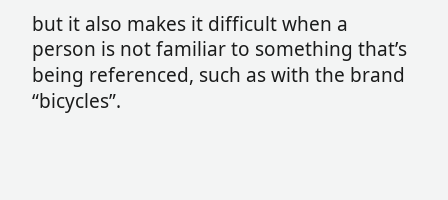but it also makes it difficult when a person is not familiar to something that’s being referenced, such as with the brand “bicycles”.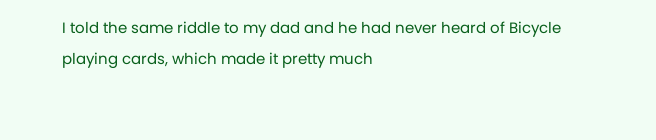I told the same riddle to my dad and he had never heard of Bicycle playing cards, which made it pretty much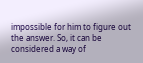impossible for him to figure out the answer. So, it can be considered a way of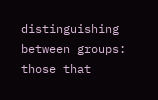distinguishing between groups: those that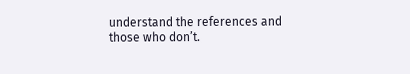understand the references and those who don’t.